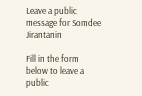Leave a public message for Somdee Jirantanin

Fill in the form below to leave a public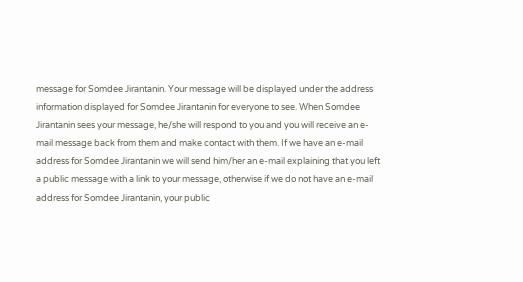message for Somdee Jirantanin. Your message will be displayed under the address information displayed for Somdee Jirantanin for everyone to see. When Somdee Jirantanin sees your message, he/she will respond to you and you will receive an e-mail message back from them and make contact with them. If we have an e-mail address for Somdee Jirantanin we will send him/her an e-mail explaining that you left a public message with a link to your message, otherwise if we do not have an e-mail address for Somdee Jirantanin, your public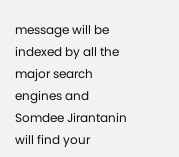message will be indexed by all the major search engines and Somdee Jirantanin will find your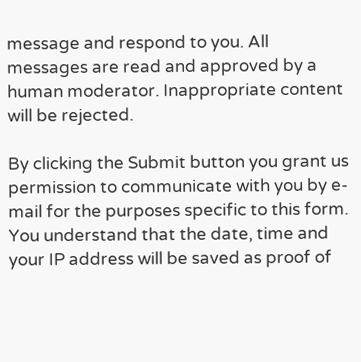message and respond to you. All messages are read and approved by a human moderator. Inappropriate content will be rejected.

By clicking the Submit button you grant us permission to communicate with you by e-mail for the purposes specific to this form. You understand that the date, time and your IP address will be saved as proof of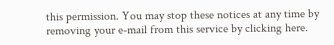this permission. You may stop these notices at any time by removing your e-mail from this service by clicking here.